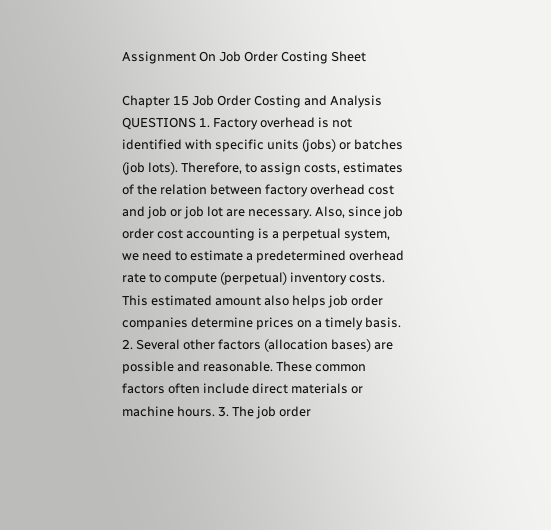Assignment On Job Order Costing Sheet

Chapter 15 Job Order Costing and Analysis QUESTIONS 1. Factory overhead is not identified with specific units (jobs) or batches (job lots). Therefore, to assign costs, estimates of the relation between factory overhead cost and job or job lot are necessary. Also, since job order cost accounting is a perpetual system, we need to estimate a predetermined overhead rate to compute (perpetual) inventory costs. This estimated amount also helps job order companies determine prices on a timely basis. 2. Several other factors (allocation bases) are possible and reasonable. These common factors often include direct materials or machine hours. 3. The job order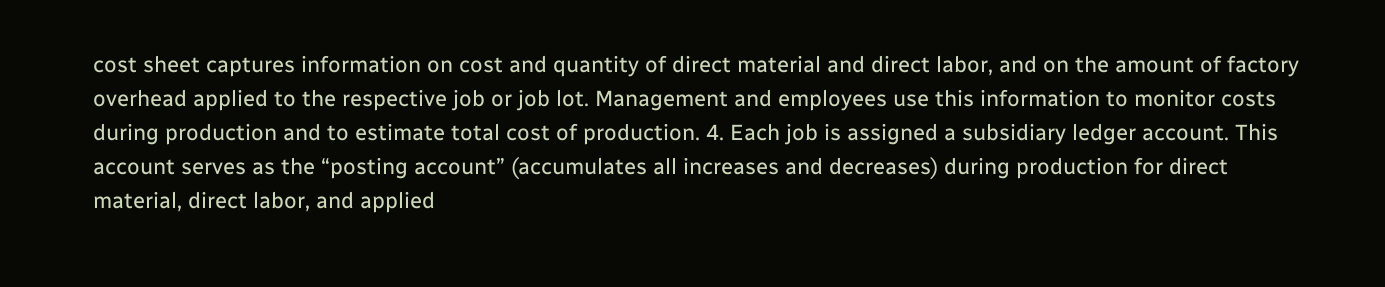cost sheet captures information on cost and quantity of direct material and direct labor, and on the amount of factory overhead applied to the respective job or job lot. Management and employees use this information to monitor costs during production and to estimate total cost of production. 4. Each job is assigned a subsidiary ledger account. This account serves as the “posting account” (accumulates all increases and decreases) during production for direct material, direct labor, and applied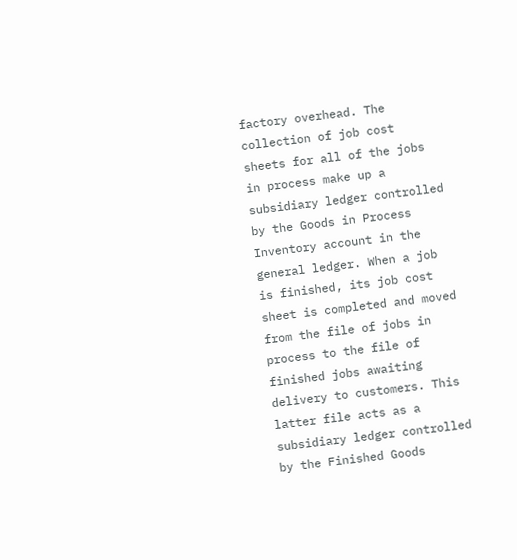factory overhead. The collection of job cost sheets for all of the jobs in process make up a subsidiary ledger controlled by the Goods in Process Inventory account in the general ledger. When a job is finished, its job cost sheet is completed and moved from the file of jobs in process to the file of finished jobs awaiting delivery to customers. This latter file acts as a subsidiary ledger controlled by the Finished Goods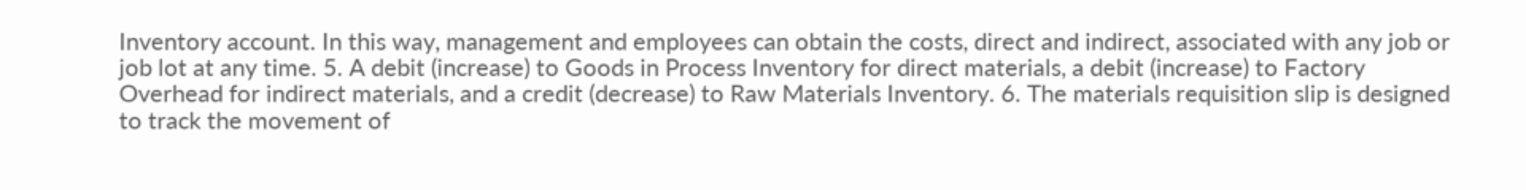Inventory account. In this way, management and employees can obtain the costs, direct and indirect, associated with any job or job lot at any time. 5. A debit (increase) to Goods in Process Inventory for direct materials, a debit (increase) to Factory Overhead for indirect materials, and a credit (decrease) to Raw Materials Inventory. 6. The materials requisition slip is designed to track the movement of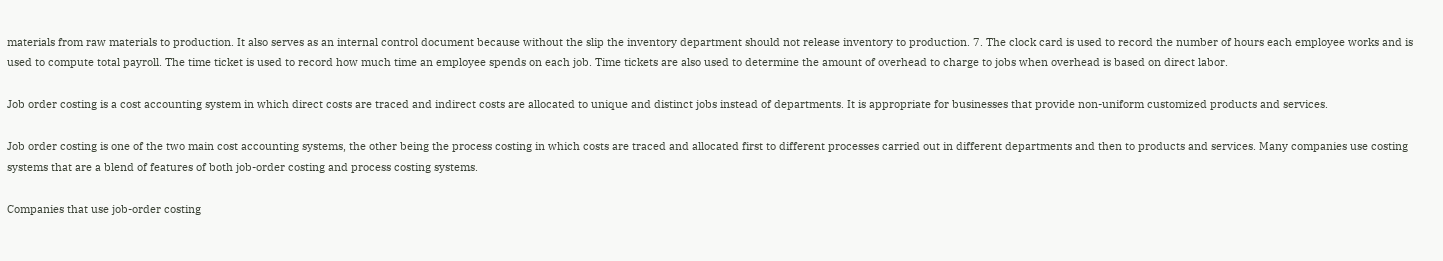materials from raw materials to production. It also serves as an internal control document because without the slip the inventory department should not release inventory to production. 7. The clock card is used to record the number of hours each employee works and is used to compute total payroll. The time ticket is used to record how much time an employee spends on each job. Time tickets are also used to determine the amount of overhead to charge to jobs when overhead is based on direct labor.

Job order costing is a cost accounting system in which direct costs are traced and indirect costs are allocated to unique and distinct jobs instead of departments. It is appropriate for businesses that provide non-uniform customized products and services.

Job order costing is one of the two main cost accounting systems, the other being the process costing in which costs are traced and allocated first to different processes carried out in different departments and then to products and services. Many companies use costing systems that are a blend of features of both job-order costing and process costing systems.

Companies that use job-order costing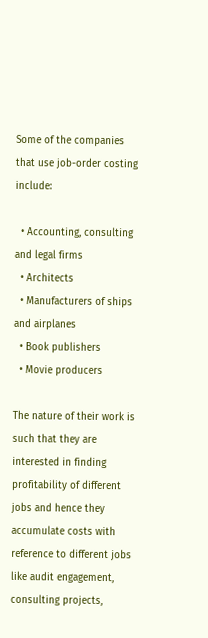Some of the companies that use job-order costing include:

  • Accounting, consulting and legal firms
  • Architects
  • Manufacturers of ships and airplanes
  • Book publishers
  • Movie producers

The nature of their work is such that they are interested in finding profitability of different jobs and hence they accumulate costs with reference to different jobs like audit engagement, consulting projects,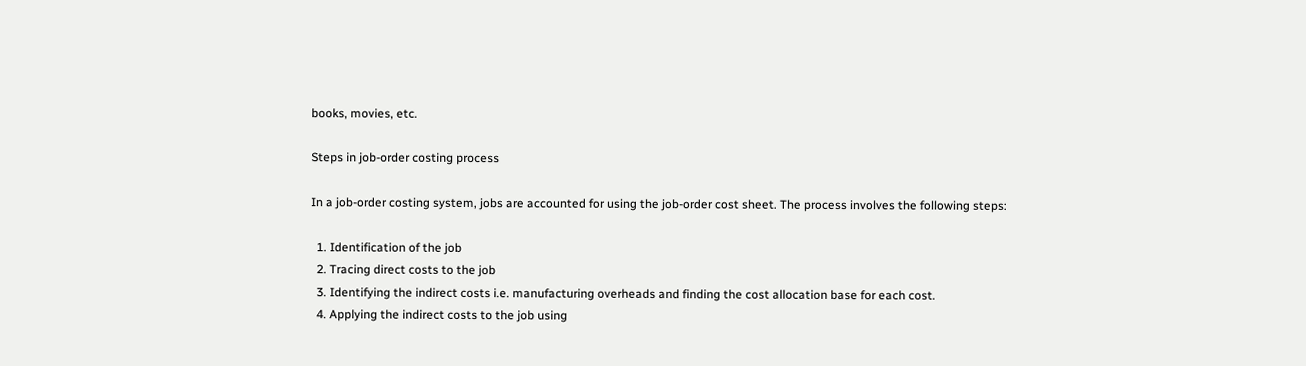books, movies, etc.

Steps in job-order costing process

In a job-order costing system, jobs are accounted for using the job-order cost sheet. The process involves the following steps:

  1. Identification of the job
  2. Tracing direct costs to the job
  3. Identifying the indirect costs i.e. manufacturing overheads and finding the cost allocation base for each cost.
  4. Applying the indirect costs to the job using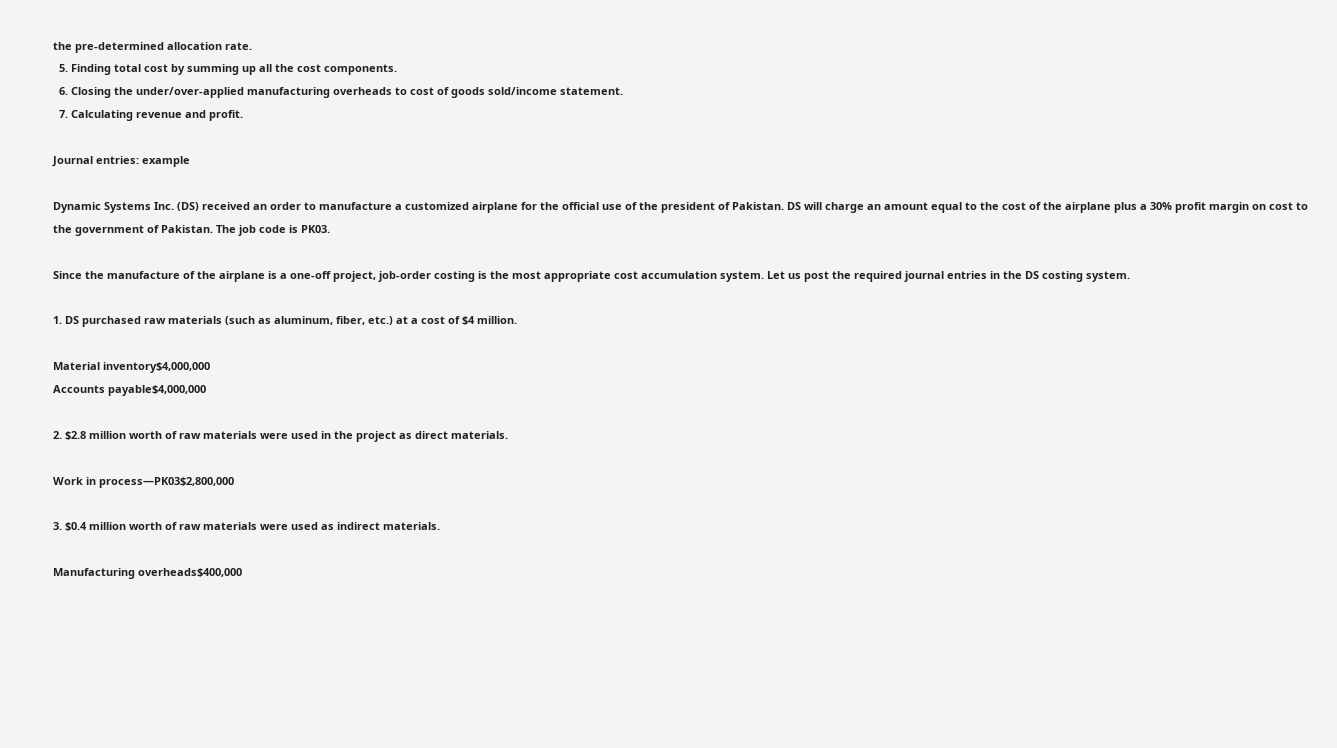the pre-determined allocation rate.
  5. Finding total cost by summing up all the cost components.
  6. Closing the under/over-applied manufacturing overheads to cost of goods sold/income statement.
  7. Calculating revenue and profit.

Journal entries: example

Dynamic Systems Inc. (DS) received an order to manufacture a customized airplane for the official use of the president of Pakistan. DS will charge an amount equal to the cost of the airplane plus a 30% profit margin on cost to the government of Pakistan. The job code is PK03.

Since the manufacture of the airplane is a one-off project, job-order costing is the most appropriate cost accumulation system. Let us post the required journal entries in the DS costing system.

1. DS purchased raw materials (such as aluminum, fiber, etc.) at a cost of $4 million.

Material inventory$4,000,000
Accounts payable$4,000,000

2. $2.8 million worth of raw materials were used in the project as direct materials.

Work in process—PK03$2,800,000

3. $0.4 million worth of raw materials were used as indirect materials.

Manufacturing overheads$400,000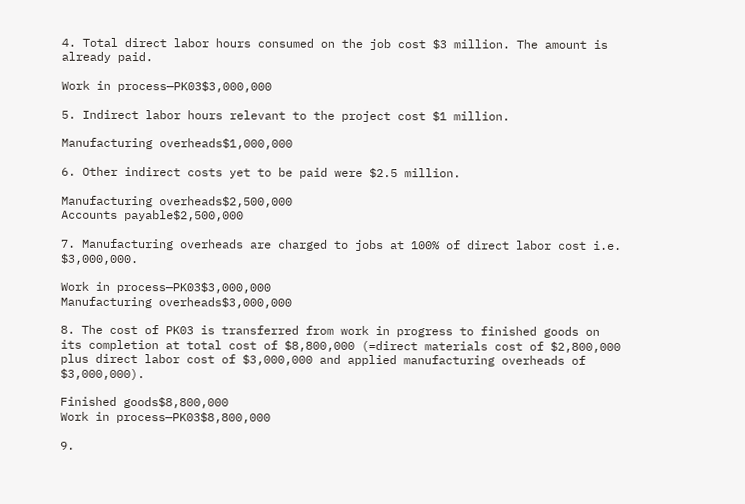4. Total direct labor hours consumed on the job cost $3 million. The amount is already paid.

Work in process—PK03$3,000,000

5. Indirect labor hours relevant to the project cost $1 million.

Manufacturing overheads$1,000,000

6. Other indirect costs yet to be paid were $2.5 million.

Manufacturing overheads$2,500,000
Accounts payable$2,500,000

7. Manufacturing overheads are charged to jobs at 100% of direct labor cost i.e. $3,000,000.

Work in process—PK03$3,000,000
Manufacturing overheads$3,000,000

8. The cost of PK03 is transferred from work in progress to finished goods on its completion at total cost of $8,800,000 (=direct materials cost of $2,800,000 plus direct labor cost of $3,000,000 and applied manufacturing overheads of $3,000,000).

Finished goods$8,800,000
Work in process—PK03$8,800,000

9.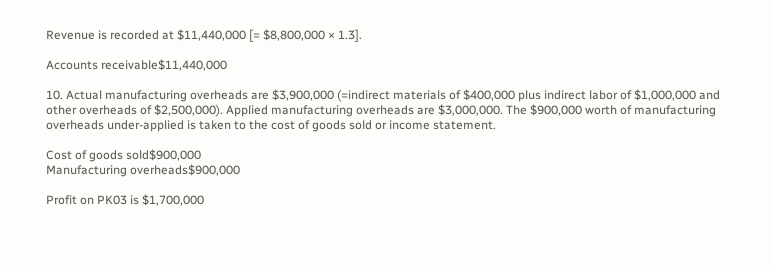Revenue is recorded at $11,440,000 [= $8,800,000 × 1.3].

Accounts receivable$11,440,000

10. Actual manufacturing overheads are $3,900,000 (=indirect materials of $400,000 plus indirect labor of $1,000,000 and other overheads of $2,500,000). Applied manufacturing overheads are $3,000,000. The $900,000 worth of manufacturing overheads under-applied is taken to the cost of goods sold or income statement.

Cost of goods sold$900,000
Manufacturing overheads$900,000

Profit on PK03 is $1,700,000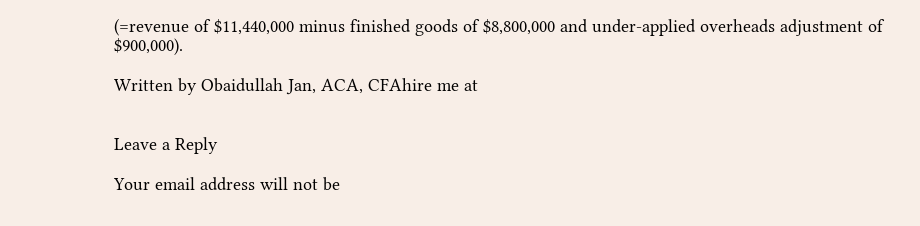(=revenue of $11,440,000 minus finished goods of $8,800,000 and under-applied overheads adjustment of $900,000).

Written by Obaidullah Jan, ACA, CFAhire me at


Leave a Reply

Your email address will not be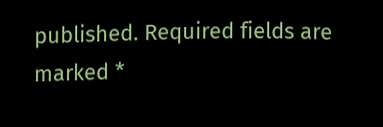published. Required fields are marked *